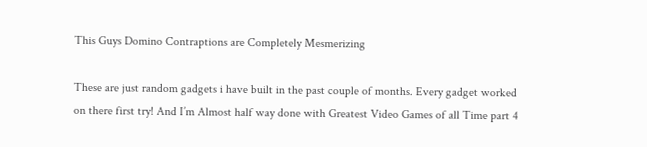This Guys Domino Contraptions are Completely Mesmerizing

These are just random gadgets i have built in the past couple of months. Every gadget worked on there first try! And I’m Almost half way done with Greatest Video Games of all Time part 4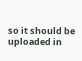so it should be uploaded in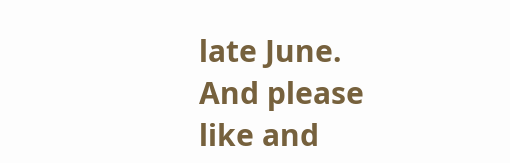late June. And please like and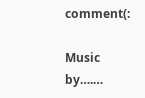comment(:

Music by….…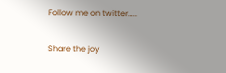Follow me on twitter…..

Share the joy